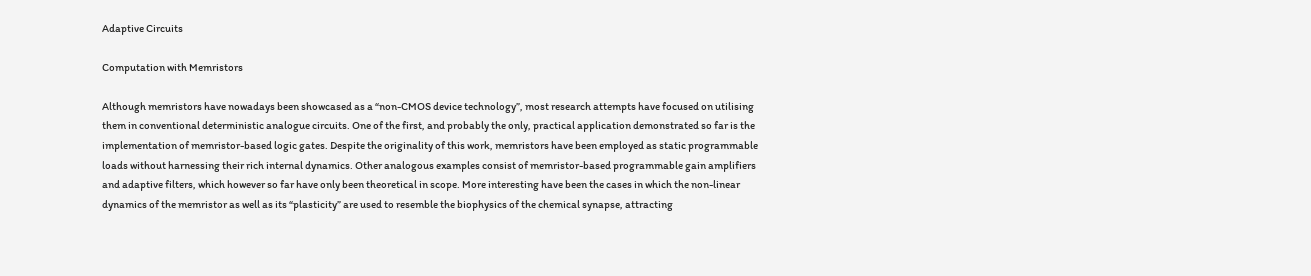Adaptive Circuits

Computation with Memristors

Although memristors have nowadays been showcased as a “non-CMOS device technology”, most research attempts have focused on utilising them in conventional deterministic analogue circuits. One of the first, and probably the only, practical application demonstrated so far is the implementation of memristor-based logic gates. Despite the originality of this work, memristors have been employed as static programmable loads without harnessing their rich internal dynamics. Other analogous examples consist of memristor-based programmable gain amplifiers and adaptive filters, which however so far have only been theoretical in scope. More interesting have been the cases in which the non-linear dynamics of the memristor as well as its “plasticity” are used to resemble the biophysics of the chemical synapse, attracting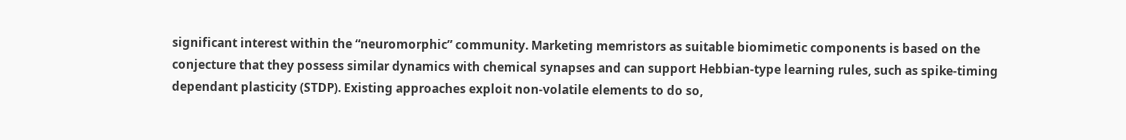significant interest within the “neuromorphic” community. Marketing memristors as suitable biomimetic components is based on the conjecture that they possess similar dynamics with chemical synapses and can support Hebbian-type learning rules, such as spike-timing dependant plasticity (STDP). Existing approaches exploit non-volatile elements to do so,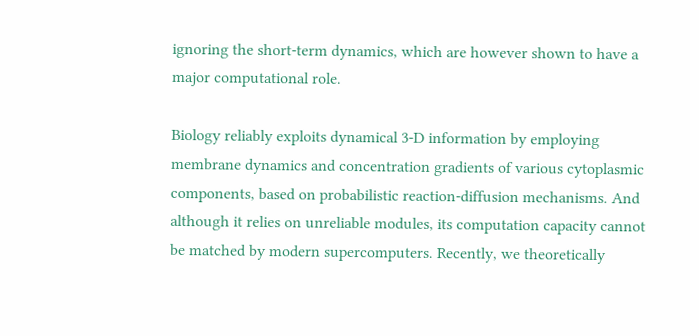ignoring the short-term dynamics, which are however shown to have a major computational role.

Biology reliably exploits dynamical 3-D information by employing membrane dynamics and concentration gradients of various cytoplasmic components, based on probabilistic reaction-diffusion mechanisms. And although it relies on unreliable modules, its computation capacity cannot be matched by modern supercomputers. Recently, we theoretically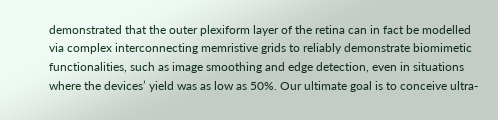demonstrated that the outer plexiform layer of the retina can in fact be modelled via complex interconnecting memristive grids to reliably demonstrate biomimetic functionalities, such as image smoothing and edge detection, even in situations where the devices’ yield was as low as 50%. Our ultimate goal is to conceive ultra-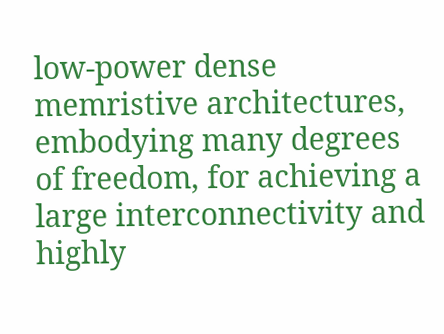low-power dense memristive architectures, embodying many degrees of freedom, for achieving a large interconnectivity and highly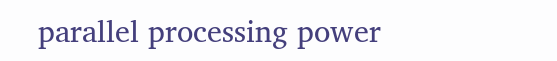parallel processing power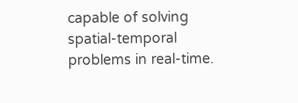capable of solving spatial-temporal problems in real-time.